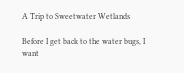A Trip to Sweetwater Wetlands

Before I get back to the water bugs, I want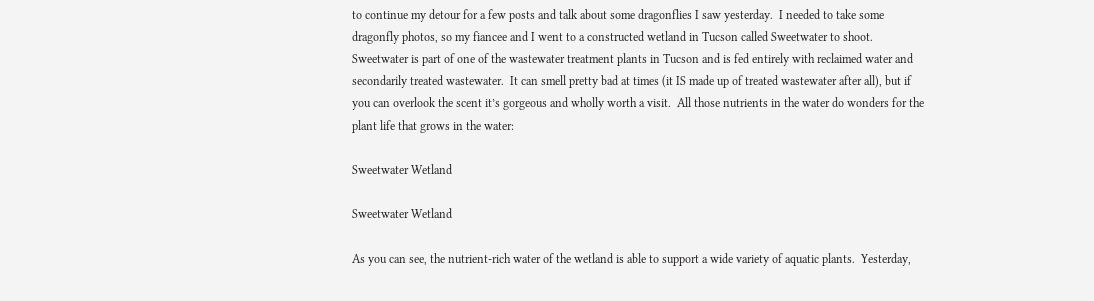to continue my detour for a few posts and talk about some dragonflies I saw yesterday.  I needed to take some dragonfly photos, so my fiancee and I went to a constructed wetland in Tucson called Sweetwater to shoot.  Sweetwater is part of one of the wastewater treatment plants in Tucson and is fed entirely with reclaimed water and secondarily treated wastewater.  It can smell pretty bad at times (it IS made up of treated wastewater after all), but if you can overlook the scent it’s gorgeous and wholly worth a visit.  All those nutrients in the water do wonders for the plant life that grows in the water:

Sweetwater Wetland

Sweetwater Wetland

As you can see, the nutrient-rich water of the wetland is able to support a wide variety of aquatic plants.  Yesterday,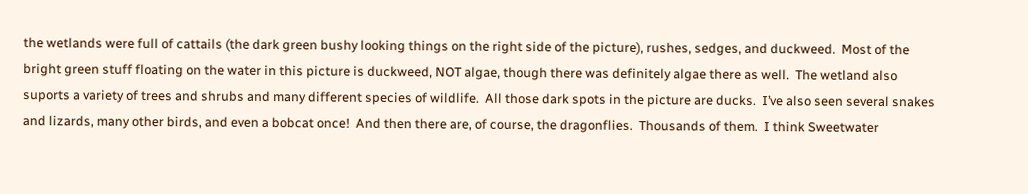the wetlands were full of cattails (the dark green bushy looking things on the right side of the picture), rushes, sedges, and duckweed.  Most of the bright green stuff floating on the water in this picture is duckweed, NOT algae, though there was definitely algae there as well.  The wetland also suports a variety of trees and shrubs and many different species of wildlife.  All those dark spots in the picture are ducks.  I’ve also seen several snakes and lizards, many other birds, and even a bobcat once!  And then there are, of course, the dragonflies.  Thousands of them.  I think Sweetwater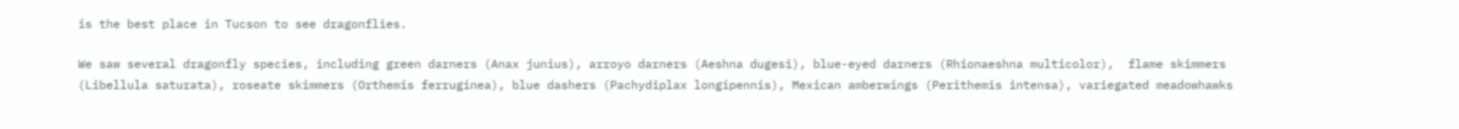is the best place in Tucson to see dragonflies.

We saw several dragonfly species, including green darners (Anax junius), arroyo darners (Aeshna dugesi), blue-eyed darners (Rhionaeshna multicolor),  flame skimmers (Libellula saturata), roseate skimmers (Orthemis ferruginea), blue dashers (Pachydiplax longipennis), Mexican amberwings (Perithemis intensa), variegated meadowhawks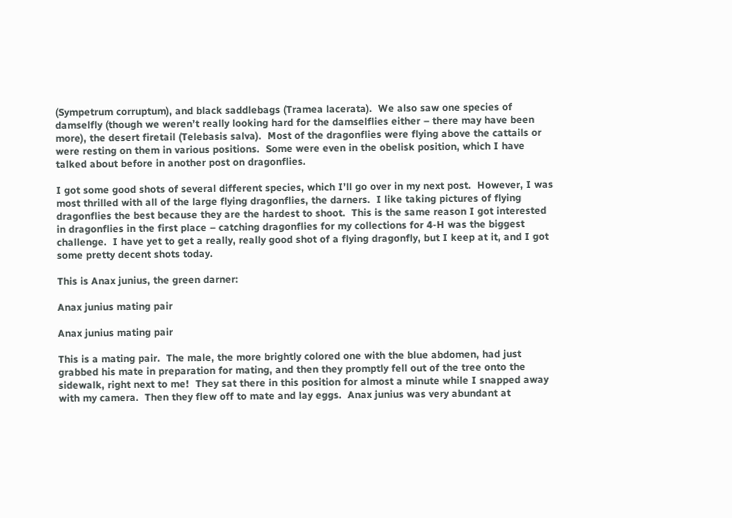(Sympetrum corruptum), and black saddlebags (Tramea lacerata).  We also saw one species of damselfly (though we weren’t really looking hard for the damselflies either – there may have been more), the desert firetail (Telebasis salva).  Most of the dragonflies were flying above the cattails or were resting on them in various positions.  Some were even in the obelisk position, which I have talked about before in another post on dragonflies.

I got some good shots of several different species, which I’ll go over in my next post.  However, I was most thrilled with all of the large flying dragonflies, the darners.  I like taking pictures of flying dragonflies the best because they are the hardest to shoot.  This is the same reason I got interested in dragonflies in the first place – catching dragonflies for my collections for 4-H was the biggest challenge.  I have yet to get a really, really good shot of a flying dragonfly, but I keep at it, and I got some pretty decent shots today.

This is Anax junius, the green darner:

Anax junius mating pair

Anax junius mating pair

This is a mating pair.  The male, the more brightly colored one with the blue abdomen, had just grabbed his mate in preparation for mating, and then they promptly fell out of the tree onto the sidewalk, right next to me!  They sat there in this position for almost a minute while I snapped away with my camera.  Then they flew off to mate and lay eggs.  Anax junius was very abundant at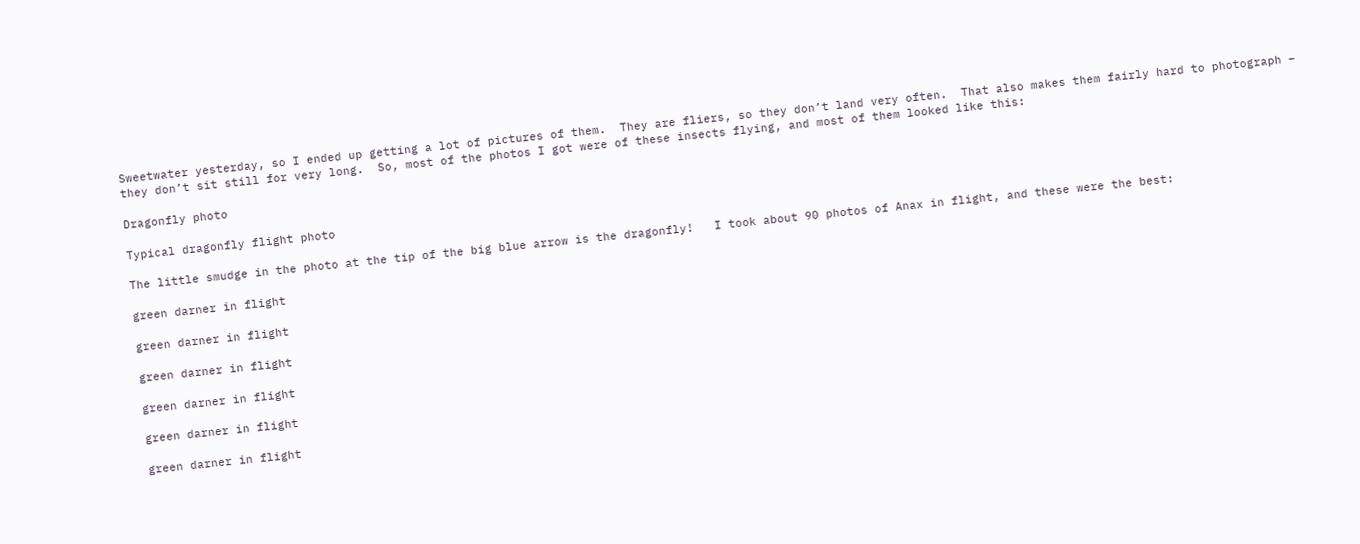Sweetwater yesterday, so I ended up getting a lot of pictures of them.  They are fliers, so they don’t land very often.  That also makes them fairly hard to photograph – they don’t sit still for very long.  So, most of the photos I got were of these insects flying, and most of them looked like this:

Dragonfly photo

Typical dragonfly flight photo

The little smudge in the photo at the tip of the big blue arrow is the dragonfly!   I took about 90 photos of Anax in flight, and these were the best:

green darner in flight

green darner in flight

green darner in flight

green darner in flight

green darner in flight

green darner in flight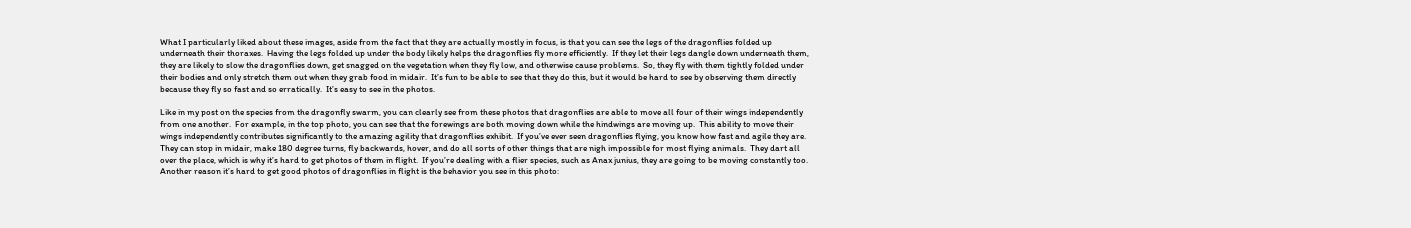What I particularly liked about these images, aside from the fact that they are actually mostly in focus, is that you can see the legs of the dragonflies folded up underneath their thoraxes.  Having the legs folded up under the body likely helps the dragonflies fly more efficiently.  If they let their legs dangle down underneath them, they are likely to slow the dragonflies down, get snagged on the vegetation when they fly low, and otherwise cause problems.  So, they fly with them tightly folded under their bodies and only stretch them out when they grab food in midair.  It’s fun to be able to see that they do this, but it would be hard to see by observing them directly because they fly so fast and so erratically.  It’s easy to see in the photos.

Like in my post on the species from the dragonfly swarm, you can clearly see from these photos that dragonflies are able to move all four of their wings independently from one another.  For example, in the top photo, you can see that the forewings are both moving down while the hindwings are moving up.  This ability to move their wings independently contributes significantly to the amazing agility that dragonflies exhibit.  If you’ve ever seen dragonflies flying, you know how fast and agile they are.  They can stop in midair, make 180 degree turns, fly backwards, hover, and do all sorts of other things that are nigh impossible for most flying animals.  They dart all over the place, which is why it’s hard to get photos of them in flight.  If you’re dealing with a flier species, such as Anax junius, they are going to be moving constantly too.  Another reason it’s hard to get good photos of dragonflies in flight is the behavior you see in this photo: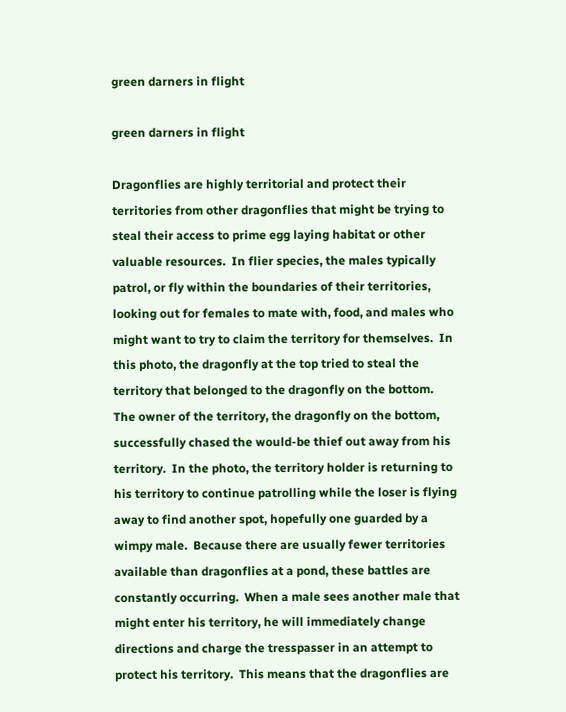green darners in flight

green darners in flight

Dragonflies are highly territorial and protect their territories from other dragonflies that might be trying to steal their access to prime egg laying habitat or other valuable resources.  In flier species, the males typically patrol, or fly within the boundaries of their territories, looking out for females to mate with, food, and males who might want to try to claim the territory for themselves.  In this photo, the dragonfly at the top tried to steal the territory that belonged to the dragonfly on the bottom.  The owner of the territory, the dragonfly on the bottom, successfully chased the would-be thief out away from his territory.  In the photo, the territory holder is returning to his territory to continue patrolling while the loser is flying away to find another spot, hopefully one guarded by a wimpy male.  Because there are usually fewer territories available than dragonflies at a pond, these battles are constantly occurring.  When a male sees another male that might enter his territory, he will immediately change directions and charge the tresspasser in an attempt to protect his territory.  This means that the dragonflies are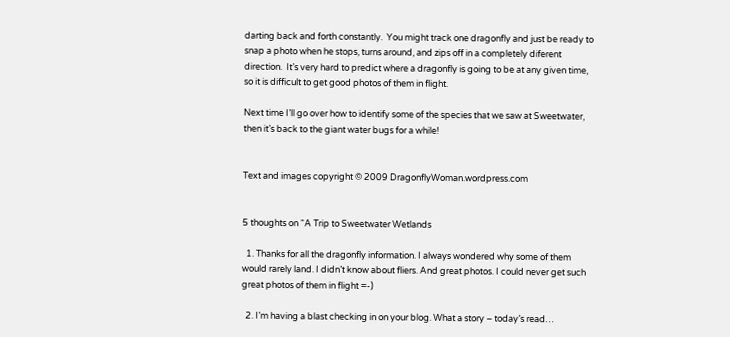darting back and forth constantly.  You might track one dragonfly and just be ready to snap a photo when he stops, turns around, and zips off in a completely diferent direction.  It’s very hard to predict where a dragonfly is going to be at any given time, so it is difficult to get good photos of them in flight.

Next time I’ll go over how to identify some of the species that we saw at Sweetwater, then it’s back to the giant water bugs for a while!


Text and images copyright © 2009 DragonflyWoman.wordpress.com


5 thoughts on “A Trip to Sweetwater Wetlands

  1. Thanks for all the dragonfly information. I always wondered why some of them would rarely land. I didn’t know about fliers. And great photos. I could never get such great photos of them in flight =-)

  2. I’m having a blast checking in on your blog. What a story – today’s read…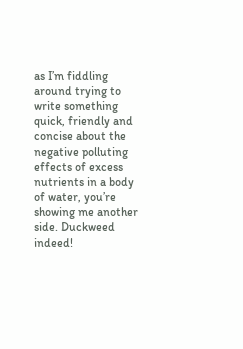as I’m fiddling around trying to write something quick, friendly and concise about the negative polluting effects of excess nutrients in a body of water, you’re showing me another side. Duckweed indeed!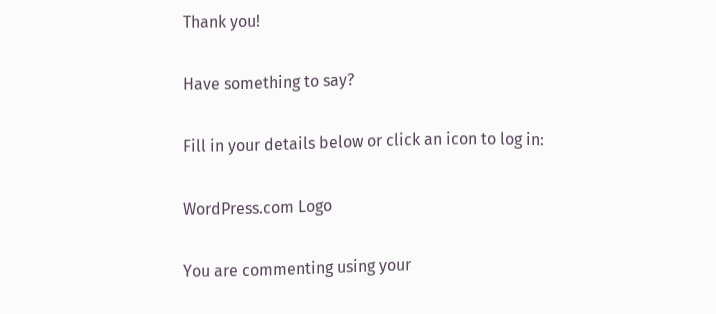Thank you!

Have something to say?

Fill in your details below or click an icon to log in:

WordPress.com Logo

You are commenting using your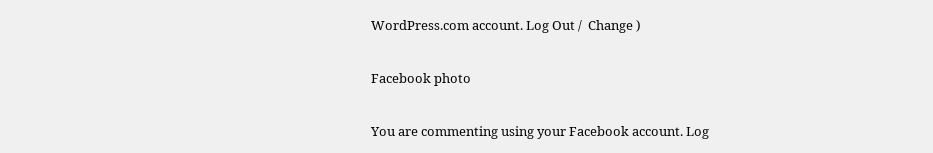WordPress.com account. Log Out /  Change )

Facebook photo

You are commenting using your Facebook account. Log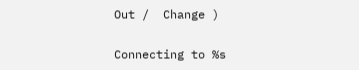Out /  Change )

Connecting to %s